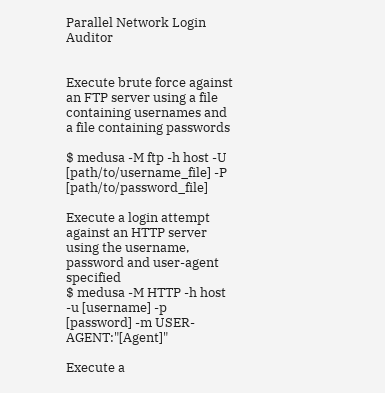Parallel Network Login Auditor


Execute brute force against an FTP server using a file containing usernames and a file containing passwords

$ medusa -M ftp -h host -U [path/to/username_file] -P [path/to/password_file]

Execute a login attempt against an HTTP server using the username, password and user-agent specified
$ medusa -M HTTP -h host -u [username] -p [password] -m USER-AGENT:"[Agent]"

Execute a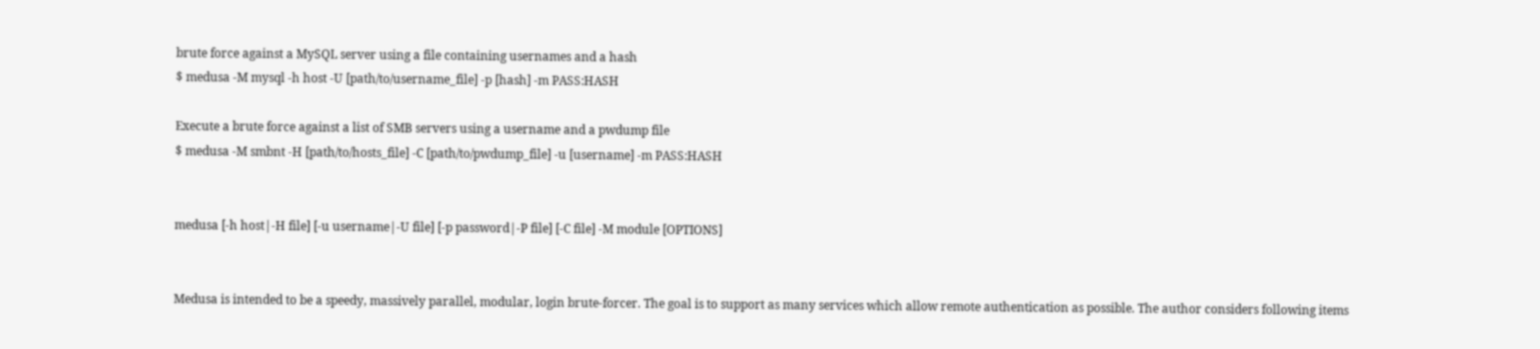brute force against a MySQL server using a file containing usernames and a hash
$ medusa -M mysql -h host -U [path/to/username_file] -p [hash] -m PASS:HASH

Execute a brute force against a list of SMB servers using a username and a pwdump file
$ medusa -M smbnt -H [path/to/hosts_file] -C [path/to/pwdump_file] -u [username] -m PASS:HASH


medusa [-h host|-H file] [-u username|-U file] [-p password|-P file] [-C file] -M module [OPTIONS]


Medusa is intended to be a speedy, massively parallel, modular, login brute-forcer. The goal is to support as many services which allow remote authentication as possible. The author considers following items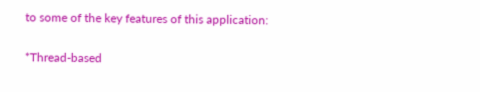to some of the key features of this application:

*Thread-based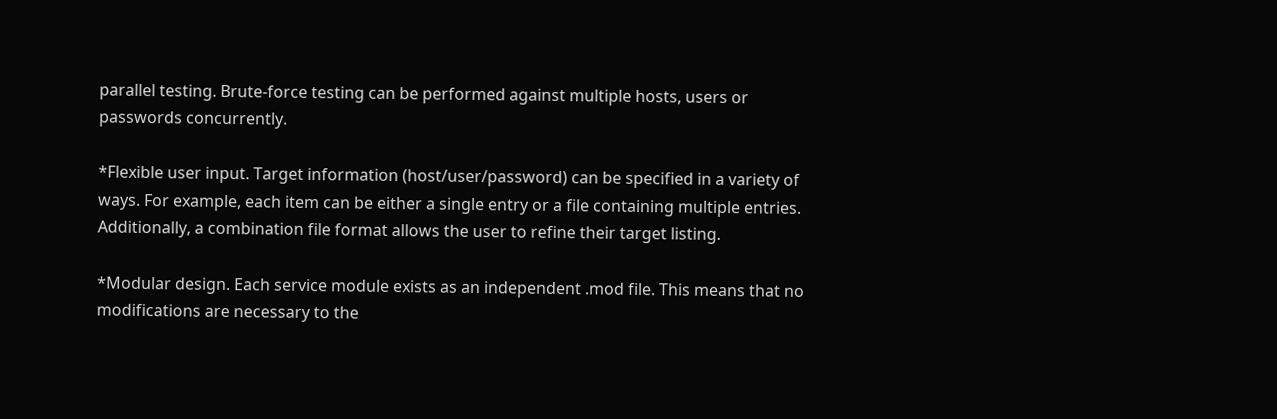parallel testing. Brute-force testing can be performed against multiple hosts, users or passwords concurrently.

*Flexible user input. Target information (host/user/password) can be specified in a variety of ways. For example, each item can be either a single entry or a file containing multiple entries. Additionally, a combination file format allows the user to refine their target listing.

*Modular design. Each service module exists as an independent .mod file. This means that no modifications are necessary to the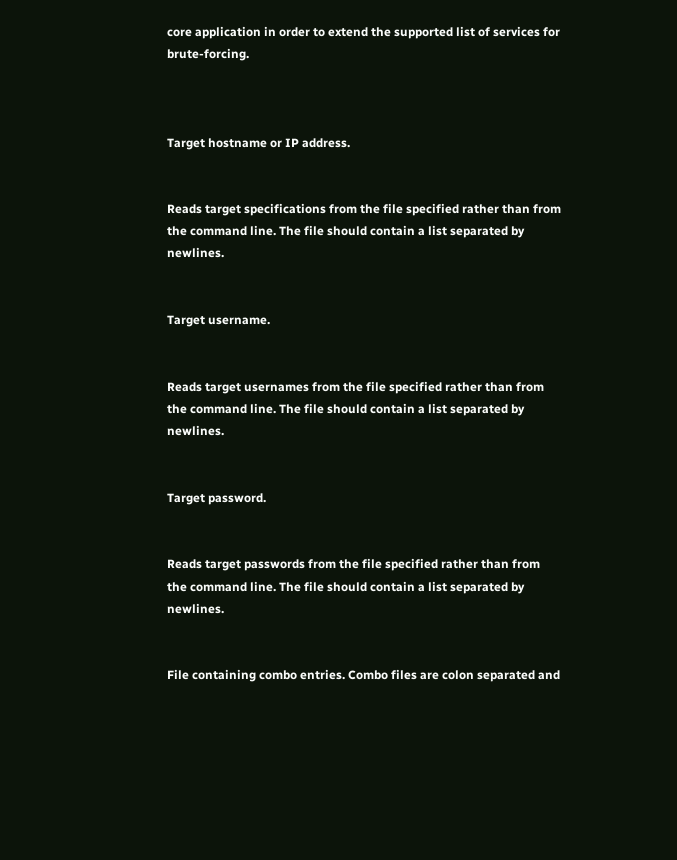core application in order to extend the supported list of services for brute-forcing.



Target hostname or IP address.


Reads target specifications from the file specified rather than from the command line. The file should contain a list separated by newlines.


Target username.


Reads target usernames from the file specified rather than from the command line. The file should contain a list separated by newlines.


Target password.


Reads target passwords from the file specified rather than from the command line. The file should contain a list separated by newlines.


File containing combo entries. Combo files are colon separated and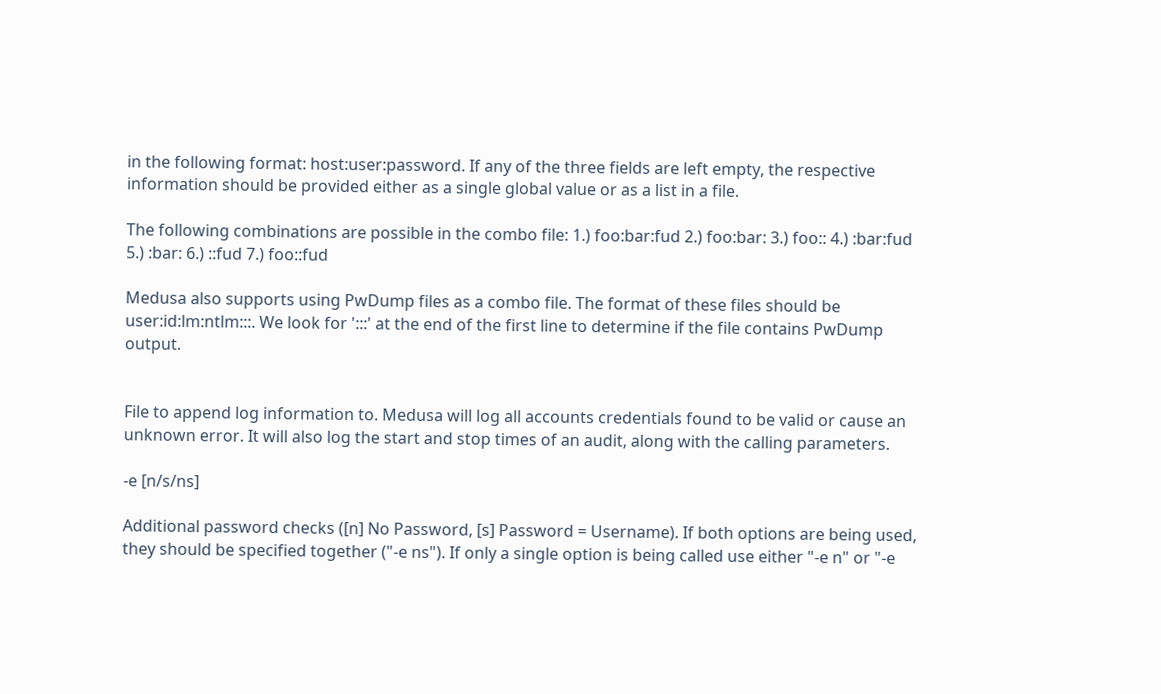in the following format: host:user:password. If any of the three fields are left empty, the respective information should be provided either as a single global value or as a list in a file.

The following combinations are possible in the combo file: 1.) foo:bar:fud 2.) foo:bar: 3.) foo:: 4.) :bar:fud 5.) :bar: 6.) ::fud 7.) foo::fud

Medusa also supports using PwDump files as a combo file. The format of these files should be user:id:lm:ntlm:::. We look for ':::' at the end of the first line to determine if the file contains PwDump output.


File to append log information to. Medusa will log all accounts credentials found to be valid or cause an unknown error. It will also log the start and stop times of an audit, along with the calling parameters.

-e [n/s/ns]

Additional password checks ([n] No Password, [s] Password = Username). If both options are being used, they should be specified together ("-e ns"). If only a single option is being called use either "-e n" or "-e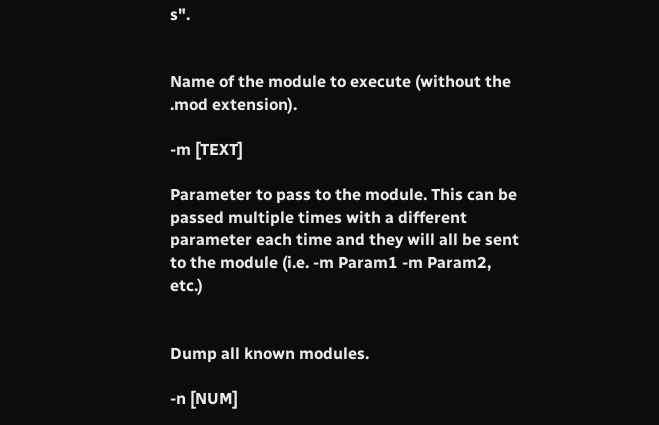s".


Name of the module to execute (without the .mod extension).

-m [TEXT]

Parameter to pass to the module. This can be passed multiple times with a different parameter each time and they will all be sent to the module (i.e. -m Param1 -m Param2, etc.)


Dump all known modules.

-n [NUM]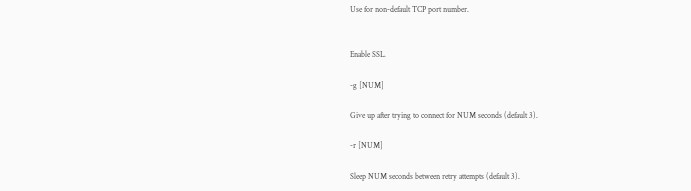Use for non-default TCP port number.


Enable SSL.

-g [NUM]

Give up after trying to connect for NUM seconds (default 3).

-r [NUM]

Sleep NUM seconds between retry attempts (default 3).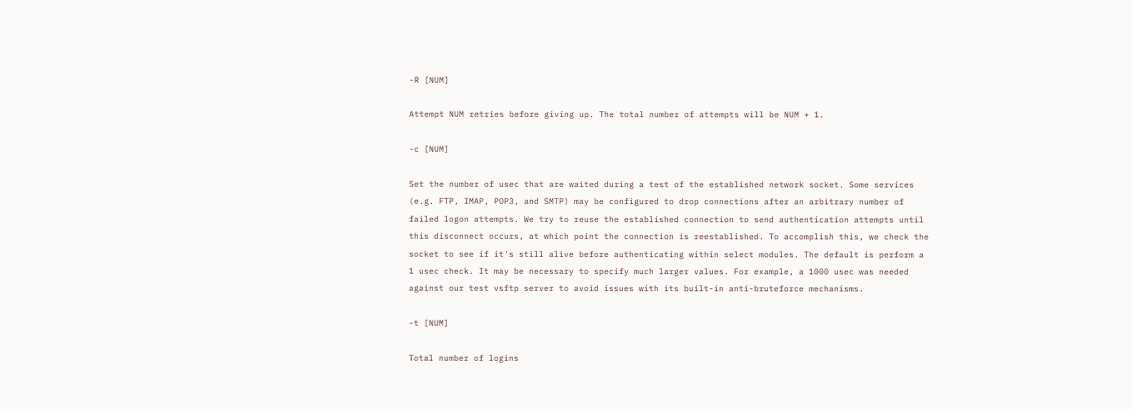-R [NUM]

Attempt NUM retries before giving up. The total number of attempts will be NUM + 1.

-c [NUM]

Set the number of usec that are waited during a test of the established network socket. Some services (e.g. FTP, IMAP, POP3, and SMTP) may be configured to drop connections after an arbitrary number of failed logon attempts. We try to reuse the established connection to send authentication attempts until this disconnect occurs, at which point the connection is reestablished. To accomplish this, we check the socket to see if it's still alive before authenticating within select modules. The default is perform a 1 usec check. It may be necessary to specify much larger values. For example, a 1000 usec was needed against our test vsftp server to avoid issues with its built-in anti-bruteforce mechanisms.

-t [NUM]

Total number of logins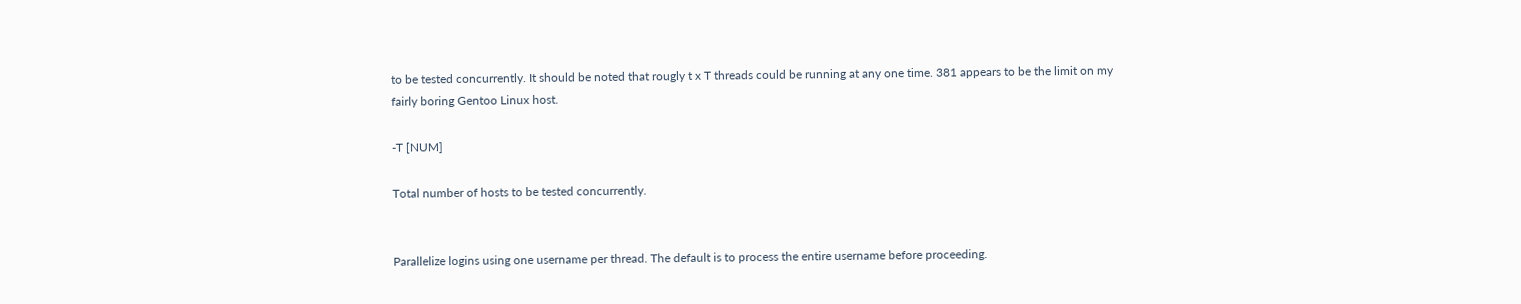to be tested concurrently. It should be noted that rougly t x T threads could be running at any one time. 381 appears to be the limit on my fairly boring Gentoo Linux host.

-T [NUM]

Total number of hosts to be tested concurrently.


Parallelize logins using one username per thread. The default is to process the entire username before proceeding.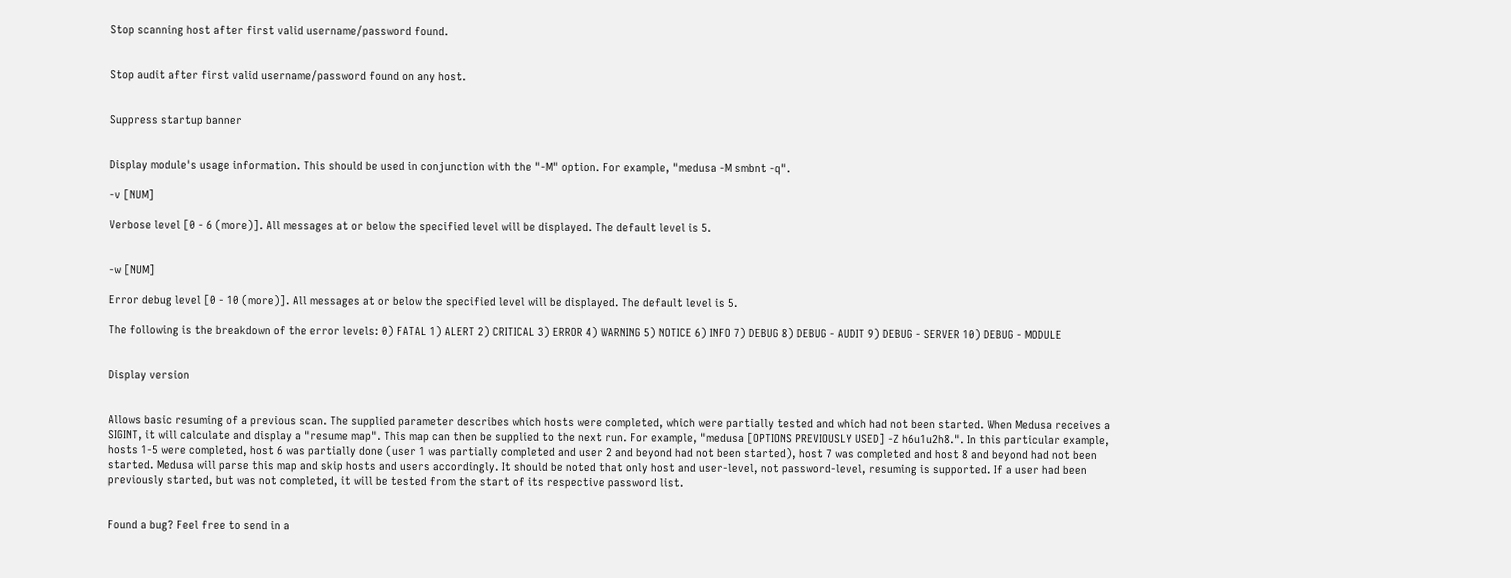Stop scanning host after first valid username/password found.


Stop audit after first valid username/password found on any host.


Suppress startup banner


Display module's usage information. This should be used in conjunction with the "-M" option. For example, "medusa -M smbnt -q".

-v [NUM]

Verbose level [0 - 6 (more)]. All messages at or below the specified level will be displayed. The default level is 5.


-w [NUM]

Error debug level [0 - 10 (more)]. All messages at or below the specified level will be displayed. The default level is 5.

The following is the breakdown of the error levels: 0) FATAL 1) ALERT 2) CRITICAL 3) ERROR 4) WARNING 5) NOTICE 6) INFO 7) DEBUG 8) DEBUG - AUDIT 9) DEBUG - SERVER 10) DEBUG - MODULE


Display version


Allows basic resuming of a previous scan. The supplied parameter describes which hosts were completed, which were partially tested and which had not been started. When Medusa receives a SIGINT, it will calculate and display a "resume map". This map can then be supplied to the next run. For example, "medusa [OPTIONS PREVIOUSLY USED] -Z h6u1u2h8.". In this particular example, hosts 1-5 were completed, host 6 was partially done (user 1 was partially completed and user 2 and beyond had not been started), host 7 was completed and host 8 and beyond had not been started. Medusa will parse this map and skip hosts and users accordingly. It should be noted that only host and user-level, not password-level, resuming is supported. If a user had been previously started, but was not completed, it will be tested from the start of its respective password list.


Found a bug? Feel free to send in a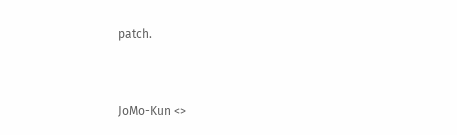patch.


JoMo-Kun <>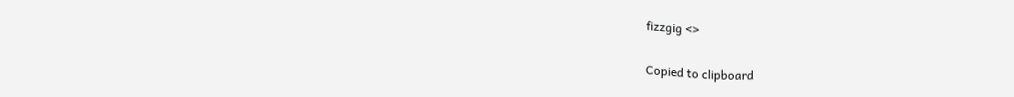fizzgig <>

Copied to clipboard